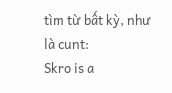tìm từ bất kỳ, như là cunt:
Skro is a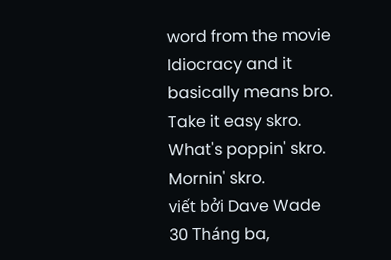word from the movie Idiocracy and it basically means bro.
Take it easy skro. What's poppin' skro. Mornin' skro.
viết bởi Dave Wade 30 Tháng ba,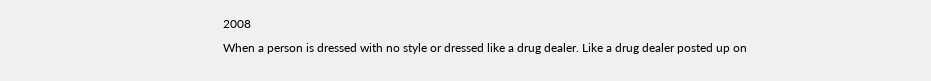2008
When a person is dressed with no style or dressed like a drug dealer. Like a drug dealer posted up on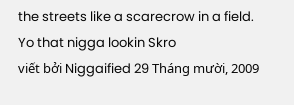the streets like a scarecrow in a field.
Yo that nigga lookin Skro
viết bởi Niggaified 29 Tháng mười, 2009